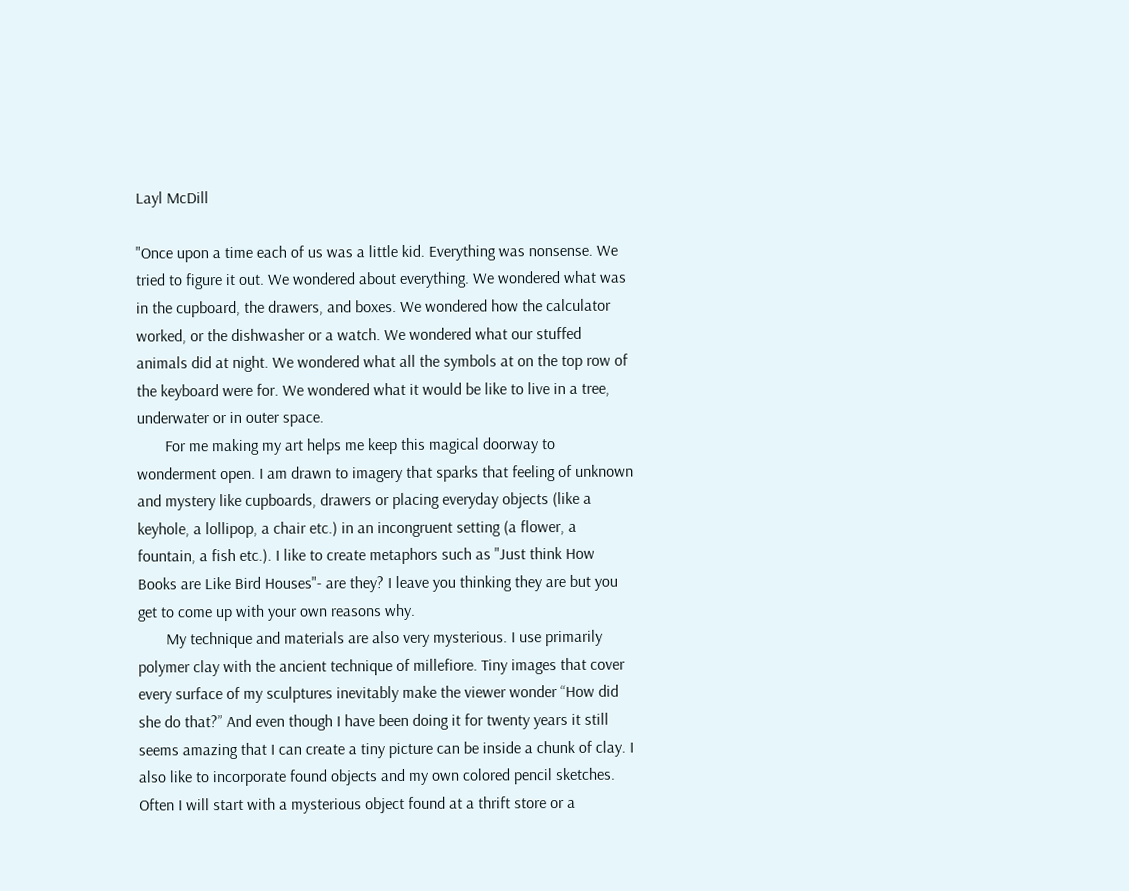Layl McDill

"Once upon a time each of us was a little kid. Everything was nonsense. We tried to figure it out. We wondered about everything. We wondered what was in the cupboard, the drawers, and boxes. We wondered how the calculator worked, or the dishwasher or a watch. We wondered what our stuffed animals did at night. We wondered what all the symbols at on the top row of the keyboard were for. We wondered what it would be like to live in a tree, underwater or in outer space.
       For me making my art helps me keep this magical doorway to wonderment open. I am drawn to imagery that sparks that feeling of unknown and mystery like cupboards, drawers or placing everyday objects (like a keyhole, a lollipop, a chair etc.) in an incongruent setting (a flower, a fountain, a fish etc.). I like to create metaphors such as "Just think How Books are Like Bird Houses"- are they? I leave you thinking they are but you get to come up with your own reasons why.
       My technique and materials are also very mysterious. I use primarily polymer clay with the ancient technique of millefiore. Tiny images that cover every surface of my sculptures inevitably make the viewer wonder “How did she do that?” And even though I have been doing it for twenty years it still seems amazing that I can create a tiny picture can be inside a chunk of clay. I also like to incorporate found objects and my own colored pencil sketches. Often I will start with a mysterious object found at a thrift store or a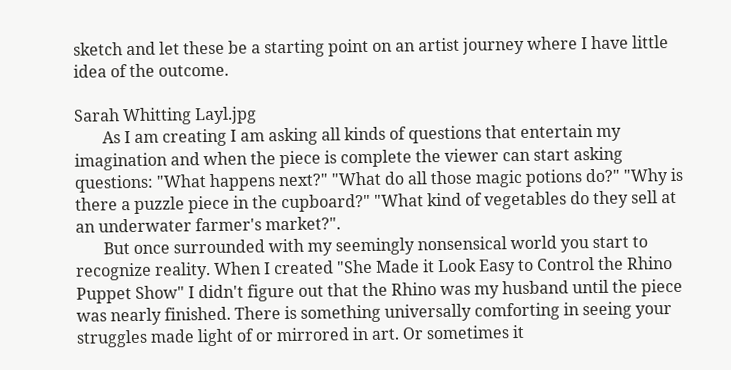sketch and let these be a starting point on an artist journey where I have little idea of the outcome.

Sarah Whitting Layl.jpg
       As I am creating I am asking all kinds of questions that entertain my imagination and when the piece is complete the viewer can start asking questions: "What happens next?" "What do all those magic potions do?" "Why is there a puzzle piece in the cupboard?" "What kind of vegetables do they sell at an underwater farmer's market?".
       But once surrounded with my seemingly nonsensical world you start to recognize reality. When I created "She Made it Look Easy to Control the Rhino Puppet Show" I didn't figure out that the Rhino was my husband until the piece was nearly finished. There is something universally comforting in seeing your struggles made light of or mirrored in art. Or sometimes it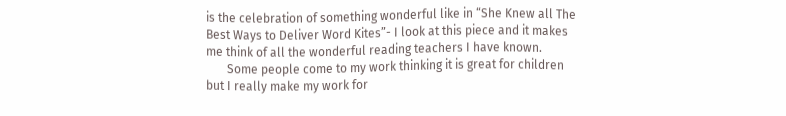is the celebration of something wonderful like in “She Knew all The Best Ways to Deliver Word Kites”- I look at this piece and it makes me think of all the wonderful reading teachers I have known.
       Some people come to my work thinking it is great for children but I really make my work for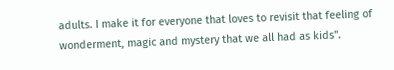adults. I make it for everyone that loves to revisit that feeling of wonderment, magic and mystery that we all had as kids".